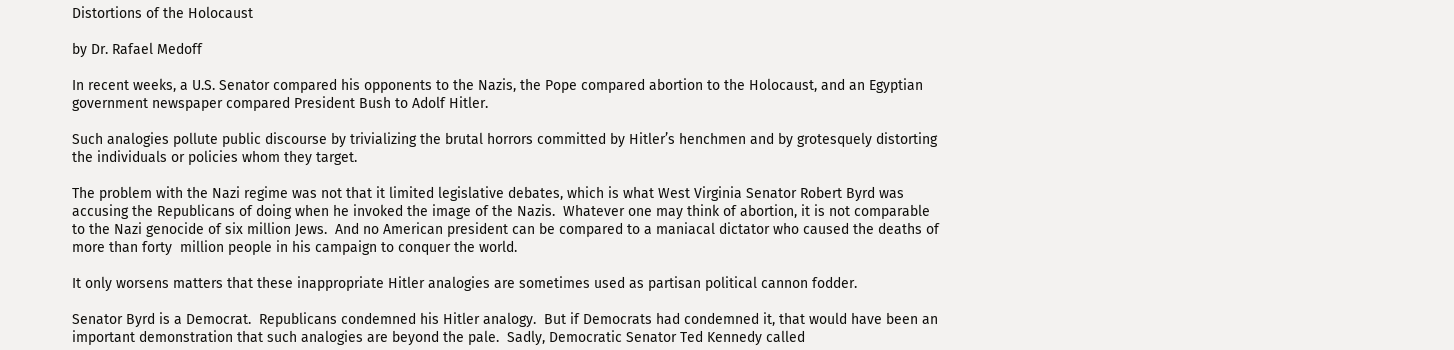Distortions of the Holocaust

by Dr. Rafael Medoff

In recent weeks, a U.S. Senator compared his opponents to the Nazis, the Pope compared abortion to the Holocaust, and an Egyptian government newspaper compared President Bush to Adolf Hitler.

Such analogies pollute public discourse by trivializing the brutal horrors committed by Hitler’s henchmen and by grotesquely distorting the individuals or policies whom they target.

The problem with the Nazi regime was not that it limited legislative debates, which is what West Virginia Senator Robert Byrd was accusing the Republicans of doing when he invoked the image of the Nazis.  Whatever one may think of abortion, it is not comparable to the Nazi genocide of six million Jews.  And no American president can be compared to a maniacal dictator who caused the deaths of more than forty  million people in his campaign to conquer the world.

It only worsens matters that these inappropriate Hitler analogies are sometimes used as partisan political cannon fodder.

Senator Byrd is a Democrat.  Republicans condemned his Hitler analogy.  But if Democrats had condemned it, that would have been an important demonstration that such analogies are beyond the pale.  Sadly, Democratic Senator Ted Kennedy called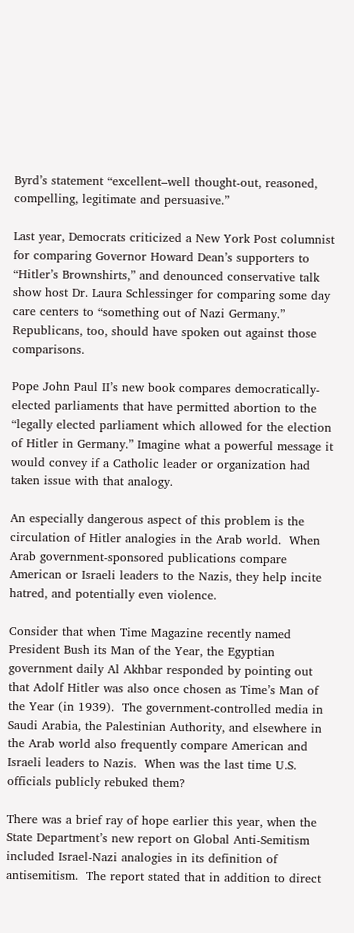Byrd’s statement “excellent–well thought-out, reasoned, compelling, legitimate and persuasive.”

Last year, Democrats criticized a New York Post columnist for comparing Governor Howard Dean’s supporters to “Hitler’s Brownshirts,” and denounced conservative talk show host Dr. Laura Schlessinger for comparing some day care centers to “something out of Nazi Germany.”  Republicans, too, should have spoken out against those comparisons.

Pope John Paul II’s new book compares democratically-elected parliaments that have permitted abortion to the “legally elected parliament which allowed for the election of Hitler in Germany.” Imagine what a powerful message it would convey if a Catholic leader or organization had taken issue with that analogy.

An especially dangerous aspect of this problem is the circulation of Hitler analogies in the Arab world.  When Arab government-sponsored publications compare American or Israeli leaders to the Nazis, they help incite hatred, and potentially even violence.

Consider that when Time Magazine recently named President Bush its Man of the Year, the Egyptian government daily Al Akhbar responded by pointing out that Adolf Hitler was also once chosen as Time’s Man of the Year (in 1939).  The government-controlled media in Saudi Arabia, the Palestinian Authority, and elsewhere in the Arab world also frequently compare American and Israeli leaders to Nazis.  When was the last time U.S. officials publicly rebuked them?

There was a brief ray of hope earlier this year, when the State Department’s new report on Global Anti-Semitism included Israel-Nazi analogies in its definition of antisemitism.  The report stated that in addition to direct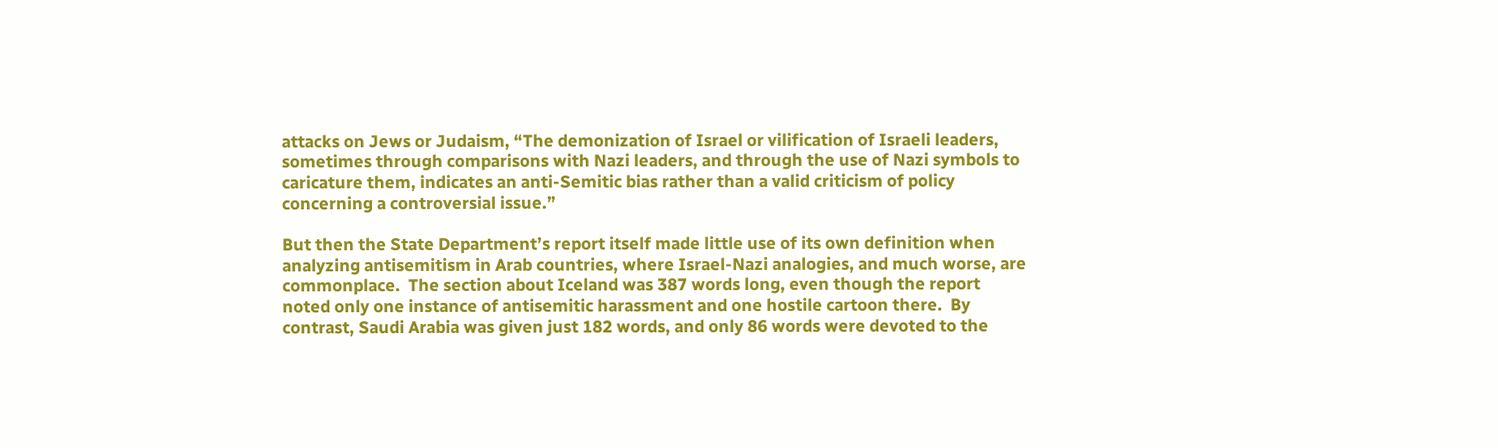attacks on Jews or Judaism, “The demonization of Israel or vilification of Israeli leaders, sometimes through comparisons with Nazi leaders, and through the use of Nazi symbols to caricature them, indicates an anti-Semitic bias rather than a valid criticism of policy concerning a controversial issue.”

But then the State Department’s report itself made little use of its own definition when analyzing antisemitism in Arab countries, where Israel-Nazi analogies, and much worse, are commonplace.  The section about Iceland was 387 words long, even though the report noted only one instance of antisemitic harassment and one hostile cartoon there.  By contrast, Saudi Arabia was given just 182 words, and only 86 words were devoted to the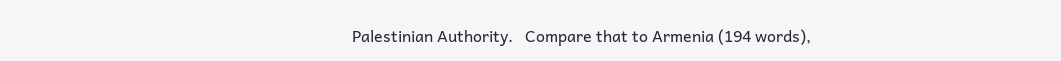Palestinian Authority.   Compare that to Armenia (194 words),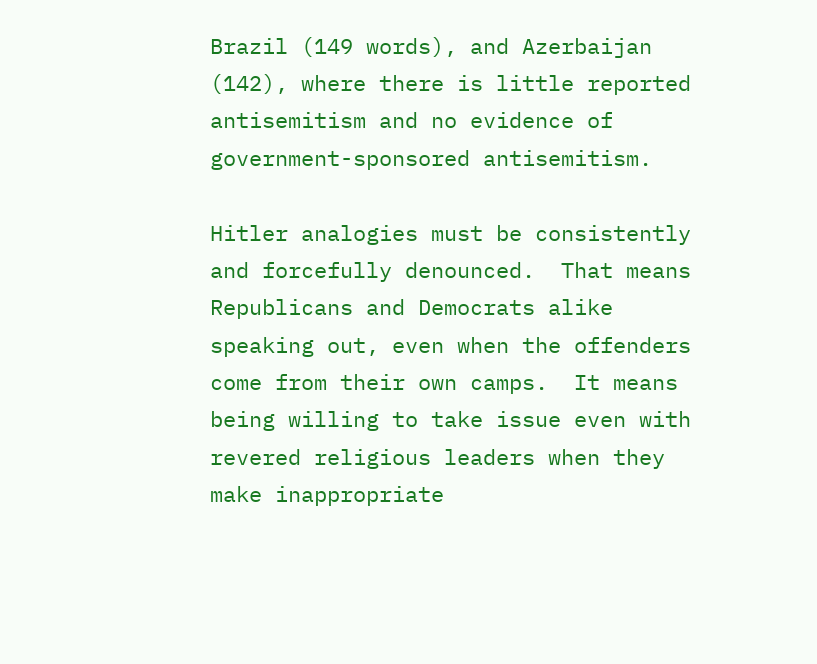Brazil (149 words), and Azerbaijan (142), where there is little reported antisemitism and no evidence of government-sponsored antisemitism.

Hitler analogies must be consistently and forcefully denounced.  That means Republicans and Democrats alike speaking out, even when the offenders come from their own camps.  It means being willing to take issue even with revered religious leaders when they make inappropriate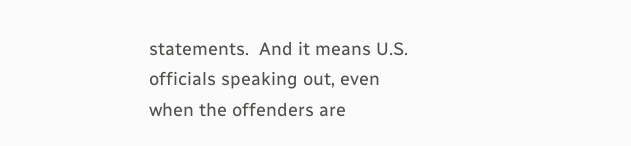statements.  And it means U.S. officials speaking out, even when the offenders are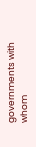governments with whom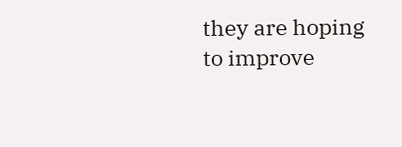they are hoping to improve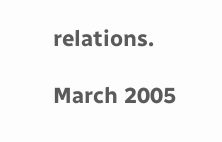relations.

March 2005